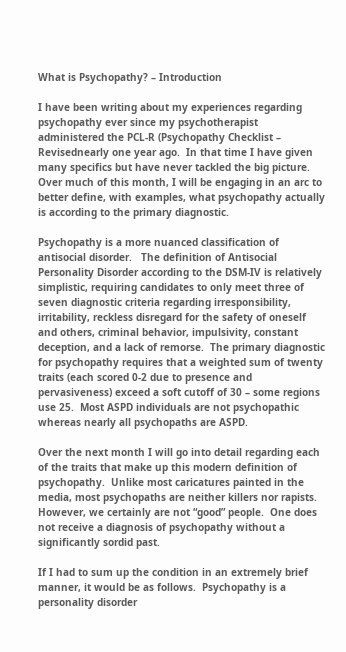What is Psychopathy? – Introduction

I have been writing about my experiences regarding psychopathy ever since my psychotherapist administered the PCL-R (Psychopathy Checklist – Revisednearly one year ago.  In that time I have given many specifics but have never tackled the big picture.  Over much of this month, I will be engaging in an arc to better define, with examples, what psychopathy actually is according to the primary diagnostic.

Psychopathy is a more nuanced classification of antisocial disorder.   The definition of Antisocial Personality Disorder according to the DSM-IV is relatively simplistic, requiring candidates to only meet three of seven diagnostic criteria regarding irresponsibility, irritability, reckless disregard for the safety of oneself and others, criminal behavior, impulsivity, constant deception, and a lack of remorse.  The primary diagnostic for psychopathy requires that a weighted sum of twenty traits (each scored 0-2 due to presence and pervasiveness) exceed a soft cutoff of 30 – some regions use 25.  Most ASPD individuals are not psychopathic whereas nearly all psychopaths are ASPD.

Over the next month I will go into detail regarding each of the traits that make up this modern definition of psychopathy.  Unlike most caricatures painted in the media, most psychopaths are neither killers nor rapists.  However, we certainly are not “good” people.  One does not receive a diagnosis of psychopathy without a significantly sordid past.

If I had to sum up the condition in an extremely brief manner, it would be as follows.  Psychopathy is a personality disorder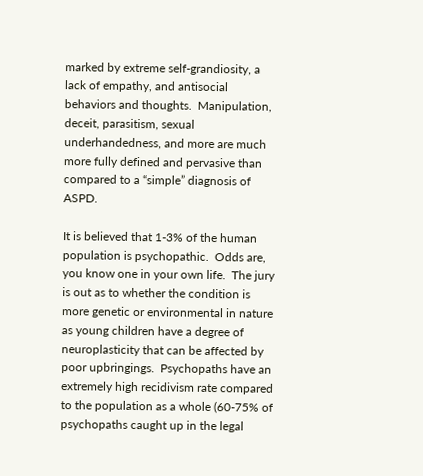marked by extreme self-grandiosity, a lack of empathy, and antisocial behaviors and thoughts.  Manipulation, deceit, parasitism, sexual underhandedness, and more are much more fully defined and pervasive than compared to a “simple” diagnosis of ASPD.

It is believed that 1-3% of the human population is psychopathic.  Odds are, you know one in your own life.  The jury is out as to whether the condition is more genetic or environmental in nature as young children have a degree of neuroplasticity that can be affected by poor upbringings.  Psychopaths have an extremely high recidivism rate compared to the population as a whole (60-75% of psychopaths caught up in the legal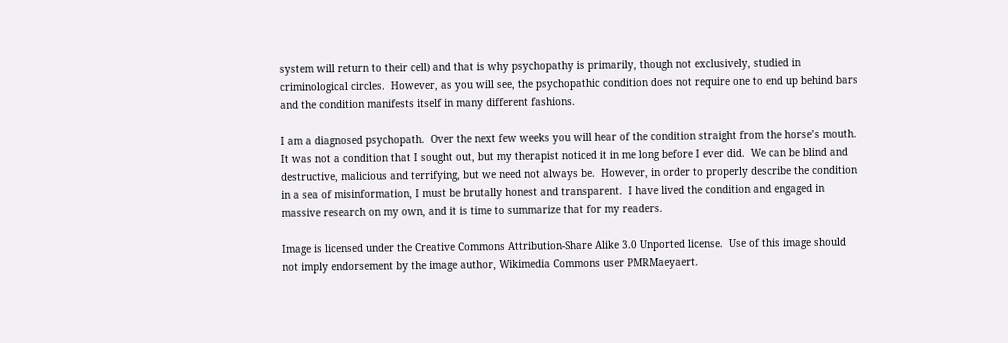system will return to their cell) and that is why psychopathy is primarily, though not exclusively, studied in criminological circles.  However, as you will see, the psychopathic condition does not require one to end up behind bars and the condition manifests itself in many different fashions.

I am a diagnosed psychopath.  Over the next few weeks you will hear of the condition straight from the horse’s mouth.  It was not a condition that I sought out, but my therapist noticed it in me long before I ever did.  We can be blind and destructive, malicious and terrifying, but we need not always be.  However, in order to properly describe the condition in a sea of misinformation, I must be brutally honest and transparent.  I have lived the condition and engaged in massive research on my own, and it is time to summarize that for my readers.

Image is licensed under the Creative Commons Attribution-Share Alike 3.0 Unported license.  Use of this image should not imply endorsement by the image author, Wikimedia Commons user PMRMaeyaert.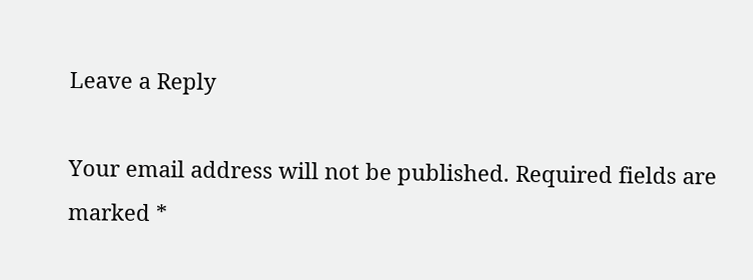Leave a Reply

Your email address will not be published. Required fields are marked *